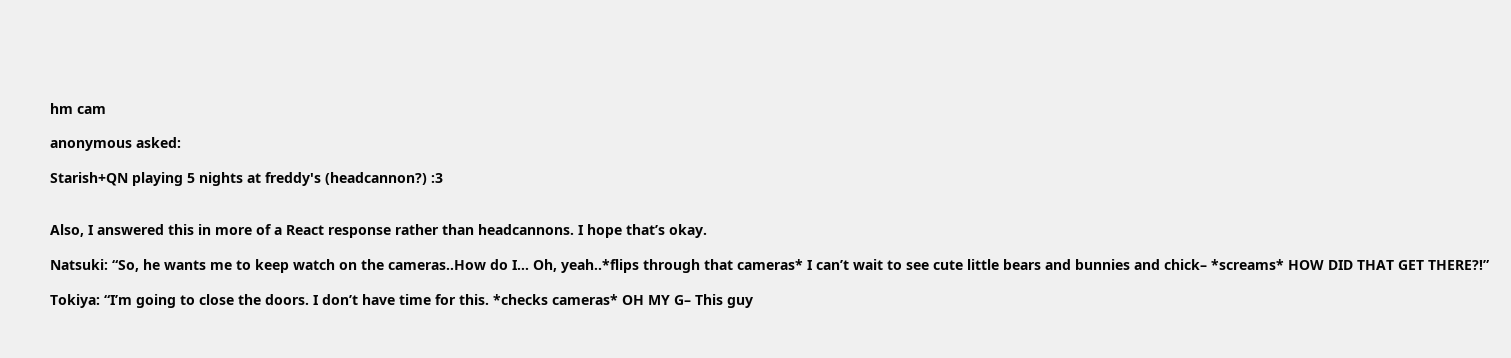hm cam

anonymous asked:

Starish+QN playing 5 nights at freddy's (headcannon?) :3


Also, I answered this in more of a React response rather than headcannons. I hope that’s okay.

Natsuki: “So, he wants me to keep watch on the cameras..How do I… Oh, yeah..*flips through that cameras* I can’t wait to see cute little bears and bunnies and chick– *screams* HOW DID THAT GET THERE?!”

Tokiya: “I’m going to close the doors. I don’t have time for this. *checks cameras* OH MY G– This guy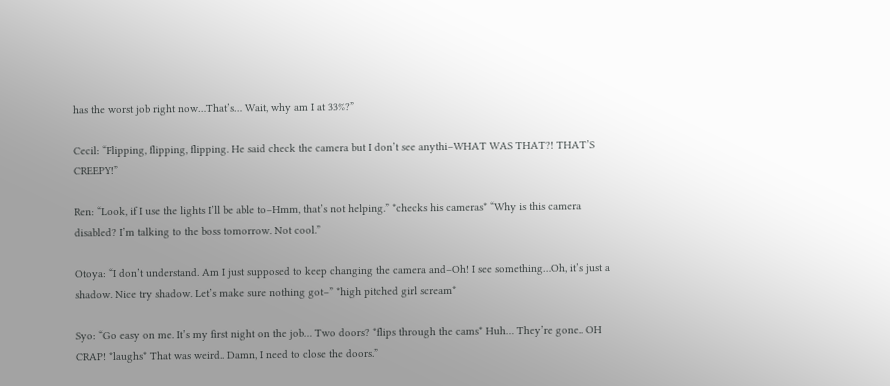has the worst job right now…That’s… Wait, why am I at 33%?”

Cecil: “Flipping, flipping, flipping. He said check the camera but I don’t see anythi–WHAT WAS THAT?! THAT’S CREEPY!”

Ren: “Look, if I use the lights I’ll be able to–Hmm, that’s not helping.” *checks his cameras* “Why is this camera disabled? I’m talking to the boss tomorrow. Not cool.”

Otoya: “I don’t understand. Am I just supposed to keep changing the camera and–Oh! I see something…Oh, it’s just a shadow. Nice try shadow. Let’s make sure nothing got–” *high pitched girl scream*

Syo: “Go easy on me. It’s my first night on the job… Two doors? *flips through the cams* Huh… They’re gone.. OH CRAP! *laughs* That was weird.. Damn, I need to close the doors.”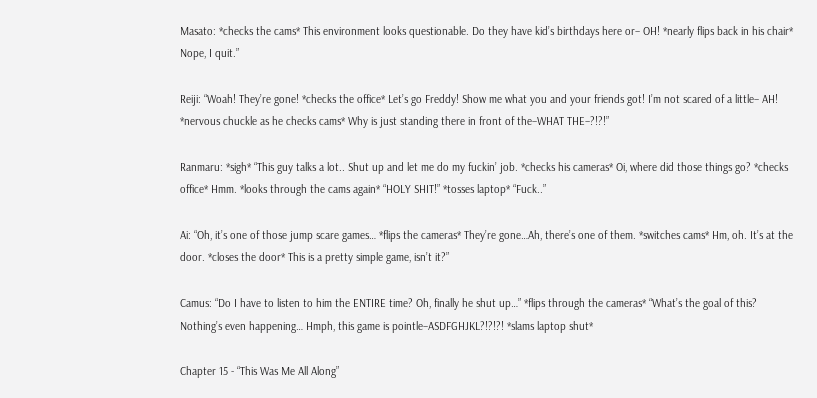Masato: *checks the cams* This environment looks questionable. Do they have kid’s birthdays here or– OH! *nearly flips back in his chair* Nope, I quit.”

Reiji: “Woah! They’re gone! *checks the office* Let’s go Freddy! Show me what you and your friends got! I’m not scared of a little– AH! *nervous chuckle as he checks cams* Why is just standing there in front of the–WHAT THE–?!?!”

Ranmaru: *sigh* “This guy talks a lot.. Shut up and let me do my fuckin’ job. *checks his cameras* Oi, where did those things go? *checks office* Hmm. *looks through the cams again* “HOLY SHIT!” *tosses laptop* “Fuck..”

Ai: “Oh, it’s one of those jump scare games… *flips the cameras* They’re gone…Ah, there’s one of them. *switches cams* Hm, oh. It’s at the door. *closes the door* This is a pretty simple game, isn’t it?”

Camus: “Do I have to listen to him the ENTIRE time? Oh, finally he shut up…” *flips through the cameras* “What’s the goal of this? Nothing’s even happening… Hmph, this game is pointle–ASDFGHJKL?!?!?! *slams laptop shut*

Chapter 15 - “This Was Me All Along”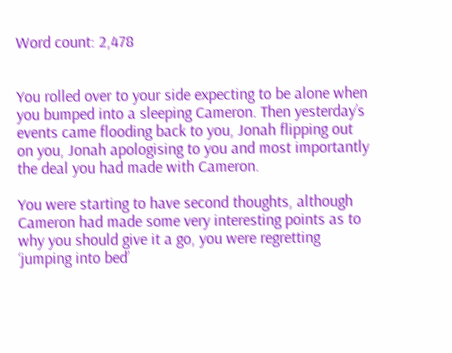Word count: 2,478


You rolled over to your side expecting to be alone when you bumped into a sleeping Cameron. Then yesterday’s events came flooding back to you, Jonah flipping out on you, Jonah apologising to you and most importantly the deal you had made with Cameron.

You were starting to have second thoughts, although Cameron had made some very interesting points as to why you should give it a go, you were regretting ‘jumping into bed’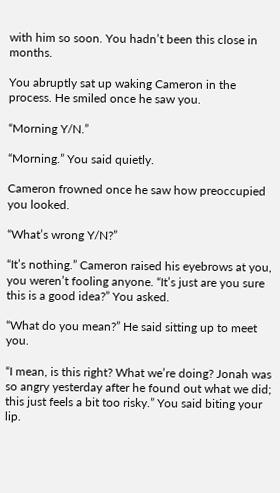with him so soon. You hadn’t been this close in months.

You abruptly sat up waking Cameron in the process. He smiled once he saw you.

“Morning Y/N.”

“Morning.” You said quietly.

Cameron frowned once he saw how preoccupied you looked.

“What’s wrong Y/N?”

“It’s nothing.” Cameron raised his eyebrows at you, you weren’t fooling anyone. “It’s just are you sure this is a good idea?” You asked.

“What do you mean?” He said sitting up to meet you.

“I mean, is this right? What we’re doing? Jonah was so angry yesterday after he found out what we did; this just feels a bit too risky.” You said biting your lip.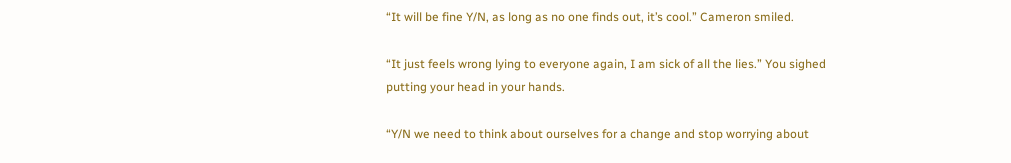“It will be fine Y/N, as long as no one finds out, it’s cool.” Cameron smiled.

“It just feels wrong lying to everyone again, I am sick of all the lies.” You sighed putting your head in your hands.

“Y/N we need to think about ourselves for a change and stop worrying about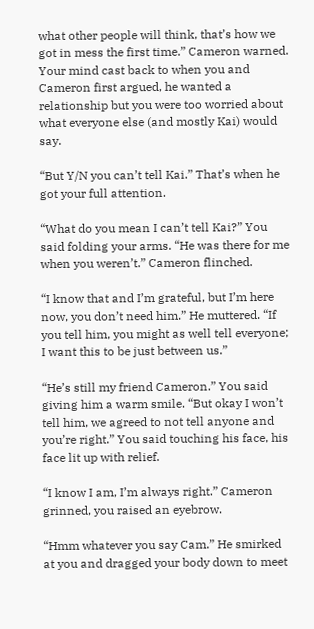what other people will think, that’s how we got in mess the first time.” Cameron warned. Your mind cast back to when you and Cameron first argued, he wanted a relationship but you were too worried about what everyone else (and mostly Kai) would say.

“But Y/N you can’t tell Kai.” That’s when he got your full attention.

“What do you mean I can’t tell Kai?” You said folding your arms. “He was there for me when you weren’t.” Cameron flinched.

“I know that and I’m grateful, but I’m here now, you don’t need him.” He muttered. “If you tell him, you might as well tell everyone; I want this to be just between us.”

“He’s still my friend Cameron.” You said giving him a warm smile. “But okay I won’t tell him, we agreed to not tell anyone and you’re right.” You said touching his face, his face lit up with relief.

“I know I am, I’m always right.” Cameron grinned, you raised an eyebrow.

“Hmm whatever you say Cam.” He smirked at you and dragged your body down to meet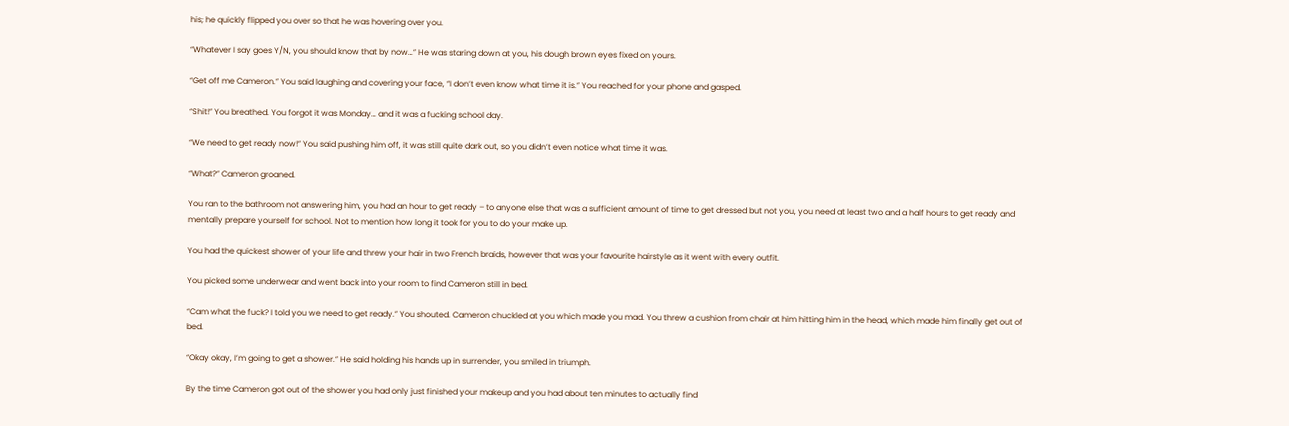his; he quickly flipped you over so that he was hovering over you.

“Whatever I say goes Y/N, you should know that by now…” He was staring down at you, his dough brown eyes fixed on yours.

“Get off me Cameron.” You said laughing and covering your face, “I don’t even know what time it is.” You reached for your phone and gasped.

“Shit!” You breathed. You forgot it was Monday… and it was a fucking school day.

“We need to get ready now!” You said pushing him off, it was still quite dark out, so you didn’t even notice what time it was.

“What?” Cameron groaned.

You ran to the bathroom not answering him, you had an hour to get ready – to anyone else that was a sufficient amount of time to get dressed but not you, you need at least two and a half hours to get ready and mentally prepare yourself for school. Not to mention how long it took for you to do your make up.

You had the quickest shower of your life and threw your hair in two French braids, however that was your favourite hairstyle as it went with every outfit.

You picked some underwear and went back into your room to find Cameron still in bed.

“Cam what the fuck? I told you we need to get ready.” You shouted. Cameron chuckled at you which made you mad. You threw a cushion from chair at him hitting him in the head, which made him finally get out of bed.

“Okay okay, I’m going to get a shower.” He said holding his hands up in surrender, you smiled in triumph.

By the time Cameron got out of the shower you had only just finished your makeup and you had about ten minutes to actually find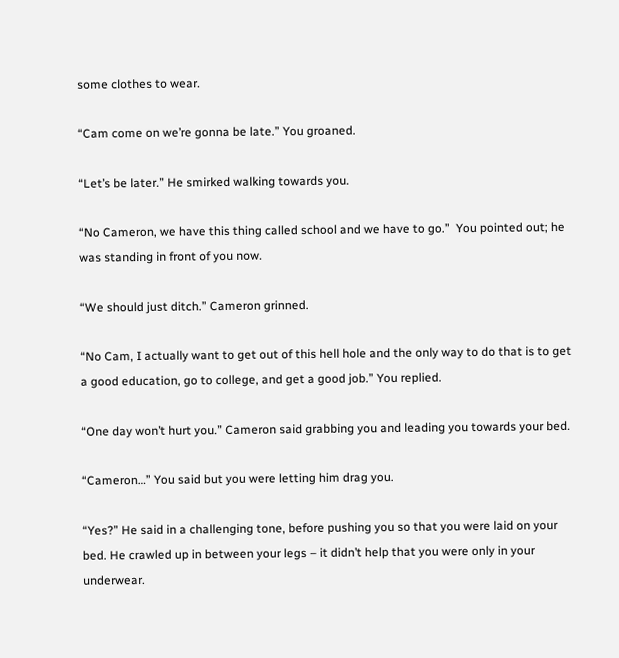some clothes to wear.

“Cam come on we’re gonna be late.” You groaned.

“Let’s be later.” He smirked walking towards you.

“No Cameron, we have this thing called school and we have to go.”  You pointed out; he was standing in front of you now.

“We should just ditch.” Cameron grinned.

“No Cam, I actually want to get out of this hell hole and the only way to do that is to get a good education, go to college, and get a good job.” You replied.

“One day won’t hurt you.” Cameron said grabbing you and leading you towards your bed.

“Cameron…” You said but you were letting him drag you.

“Yes?” He said in a challenging tone, before pushing you so that you were laid on your bed. He crawled up in between your legs – it didn’t help that you were only in your underwear.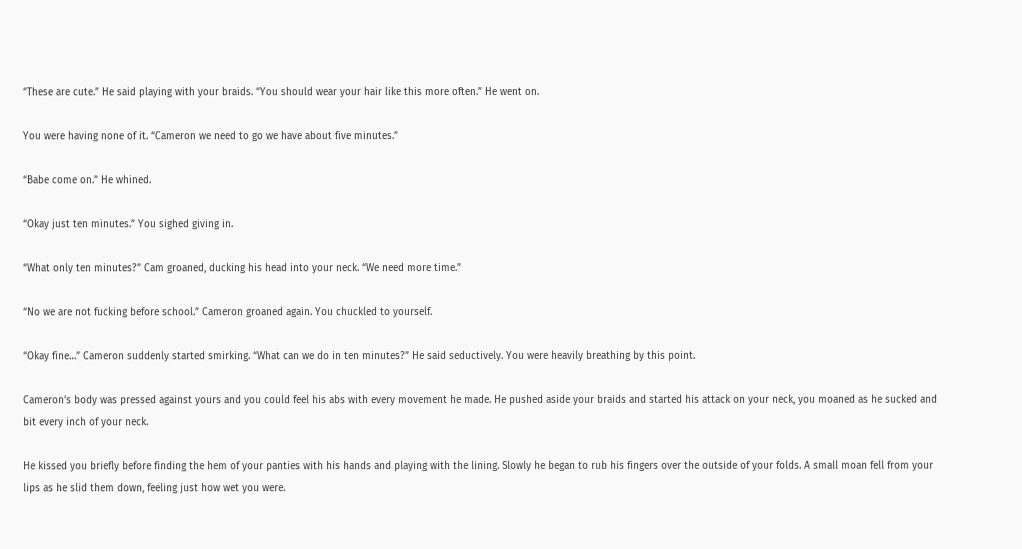“These are cute.” He said playing with your braids. “You should wear your hair like this more often.” He went on.

You were having none of it. “Cameron we need to go we have about five minutes.”

“Babe come on.” He whined.

“Okay just ten minutes.” You sighed giving in.

“What only ten minutes?” Cam groaned, ducking his head into your neck. “We need more time.”

“No we are not fucking before school.” Cameron groaned again. You chuckled to yourself.

“Okay fine…” Cameron suddenly started smirking. “What can we do in ten minutes?” He said seductively. You were heavily breathing by this point.

Cameron’s body was pressed against yours and you could feel his abs with every movement he made. He pushed aside your braids and started his attack on your neck, you moaned as he sucked and bit every inch of your neck.

He kissed you briefly before finding the hem of your panties with his hands and playing with the lining. Slowly he began to rub his fingers over the outside of your folds. A small moan fell from your lips as he slid them down, feeling just how wet you were.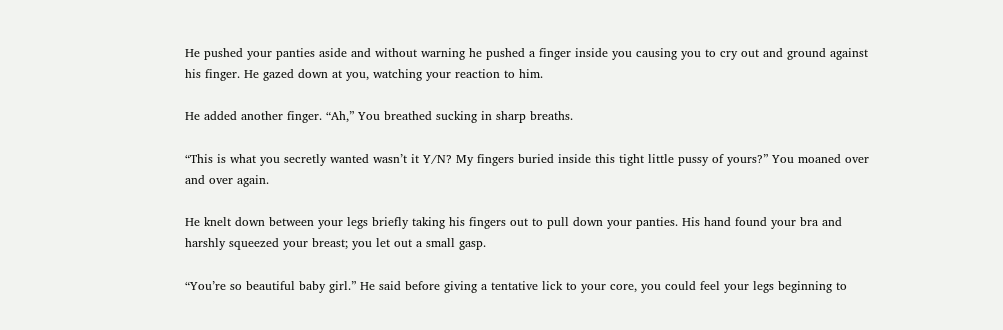He pushed your panties aside and without warning he pushed a finger inside you causing you to cry out and ground against his finger. He gazed down at you, watching your reaction to him.

He added another finger. “Ah,” You breathed sucking in sharp breaths.

“This is what you secretly wanted wasn’t it Y/N? My fingers buried inside this tight little pussy of yours?” You moaned over and over again.

He knelt down between your legs briefly taking his fingers out to pull down your panties. His hand found your bra and harshly squeezed your breast; you let out a small gasp.

“You’re so beautiful baby girl.” He said before giving a tentative lick to your core, you could feel your legs beginning to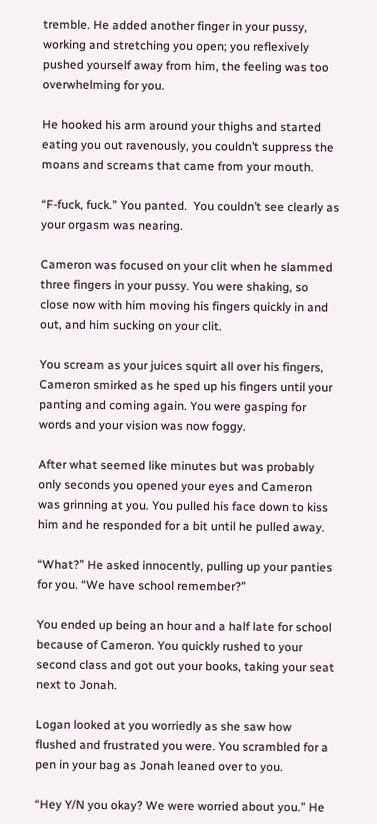tremble. He added another finger in your pussy, working and stretching you open; you reflexively pushed yourself away from him, the feeling was too overwhelming for you.

He hooked his arm around your thighs and started eating you out ravenously, you couldn’t suppress the moans and screams that came from your mouth.

“F-fuck, fuck.” You panted.  You couldn’t see clearly as your orgasm was nearing.

Cameron was focused on your clit when he slammed three fingers in your pussy. You were shaking, so close now with him moving his fingers quickly in and out, and him sucking on your clit.

You scream as your juices squirt all over his fingers, Cameron smirked as he sped up his fingers until your panting and coming again. You were gasping for words and your vision was now foggy.

After what seemed like minutes but was probably only seconds you opened your eyes and Cameron was grinning at you. You pulled his face down to kiss him and he responded for a bit until he pulled away.

“What?” He asked innocently, pulling up your panties for you. “We have school remember?”

You ended up being an hour and a half late for school because of Cameron. You quickly rushed to your second class and got out your books, taking your seat next to Jonah.

Logan looked at you worriedly as she saw how flushed and frustrated you were. You scrambled for a pen in your bag as Jonah leaned over to you.

“Hey Y/N you okay? We were worried about you.” He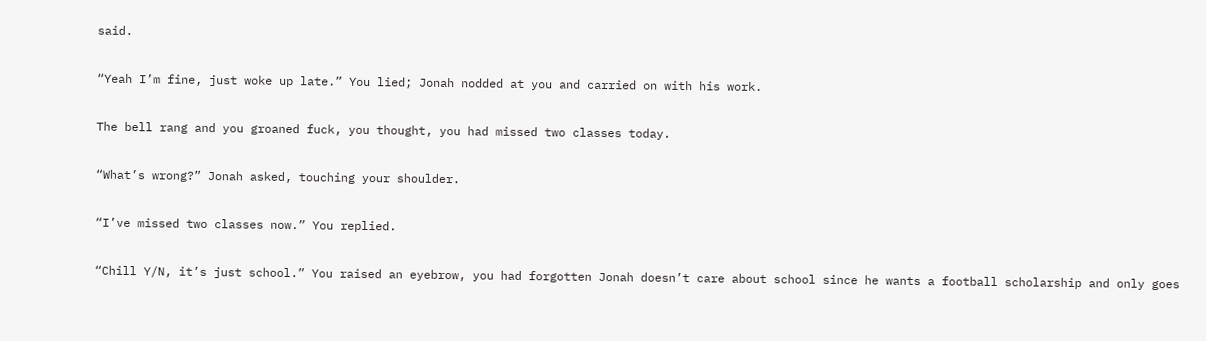said.

“Yeah I’m fine, just woke up late.” You lied; Jonah nodded at you and carried on with his work.

The bell rang and you groaned fuck, you thought, you had missed two classes today.

“What’s wrong?” Jonah asked, touching your shoulder.

“I’ve missed two classes now.” You replied.

“Chill Y/N, it’s just school.” You raised an eyebrow, you had forgotten Jonah doesn’t care about school since he wants a football scholarship and only goes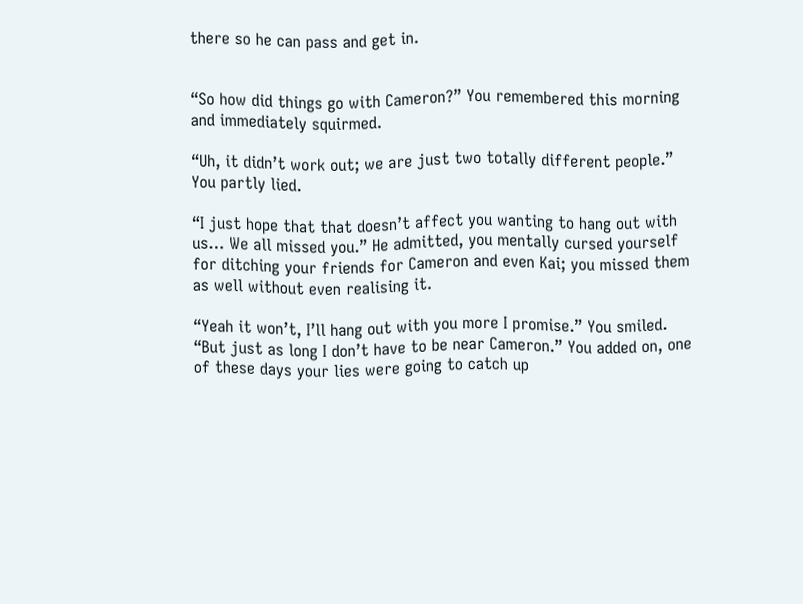there so he can pass and get in.


“So how did things go with Cameron?” You remembered this morning and immediately squirmed.

“Uh, it didn’t work out; we are just two totally different people.” You partly lied.

“I just hope that that doesn’t affect you wanting to hang out with us… We all missed you.” He admitted, you mentally cursed yourself for ditching your friends for Cameron and even Kai; you missed them as well without even realising it.

“Yeah it won’t, I’ll hang out with you more I promise.” You smiled. “But just as long I don’t have to be near Cameron.” You added on, one of these days your lies were going to catch up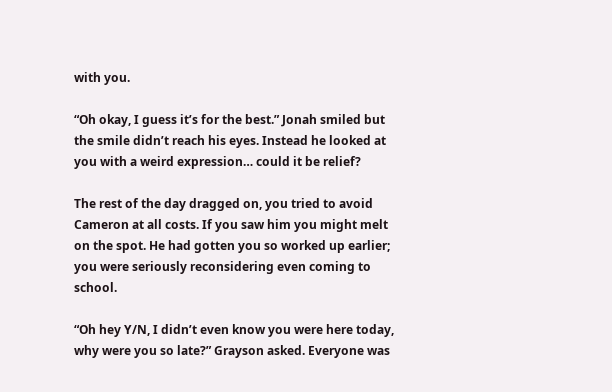with you.

“Oh okay, I guess it’s for the best.” Jonah smiled but the smile didn’t reach his eyes. Instead he looked at you with a weird expression… could it be relief?

The rest of the day dragged on, you tried to avoid Cameron at all costs. If you saw him you might melt on the spot. He had gotten you so worked up earlier; you were seriously reconsidering even coming to school.

“Oh hey Y/N, I didn’t even know you were here today, why were you so late?” Grayson asked. Everyone was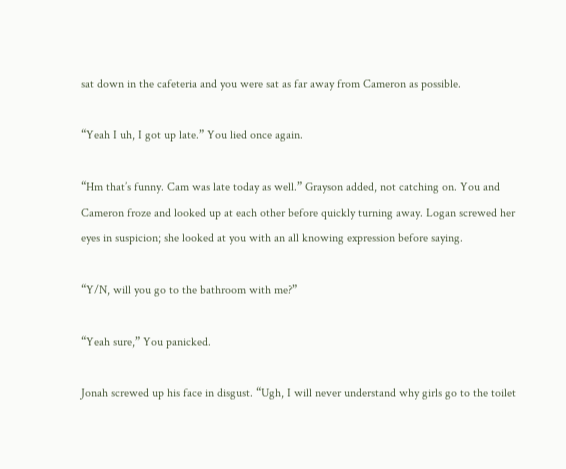sat down in the cafeteria and you were sat as far away from Cameron as possible.

“Yeah I uh, I got up late.” You lied once again.

“Hm that’s funny. Cam was late today as well.” Grayson added, not catching on. You and Cameron froze and looked up at each other before quickly turning away. Logan screwed her eyes in suspicion; she looked at you with an all knowing expression before saying.

“Y/N, will you go to the bathroom with me?”

“Yeah sure,” You panicked.

Jonah screwed up his face in disgust. “Ugh, I will never understand why girls go to the toilet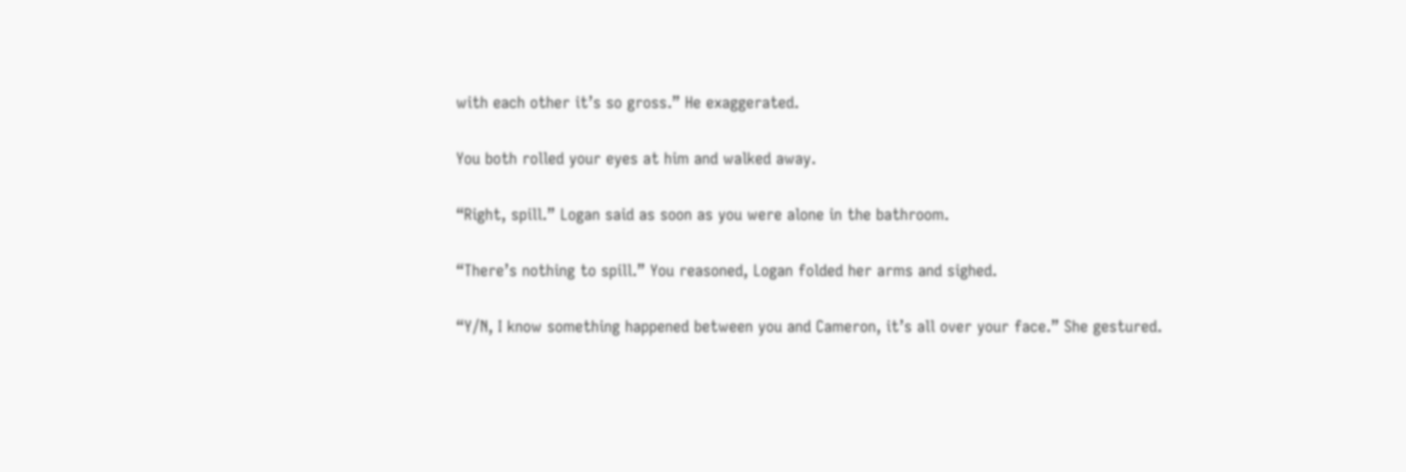with each other it’s so gross.” He exaggerated.

You both rolled your eyes at him and walked away.

“Right, spill.” Logan said as soon as you were alone in the bathroom.

“There’s nothing to spill.” You reasoned, Logan folded her arms and sighed.

“Y/N, I know something happened between you and Cameron, it’s all over your face.” She gestured.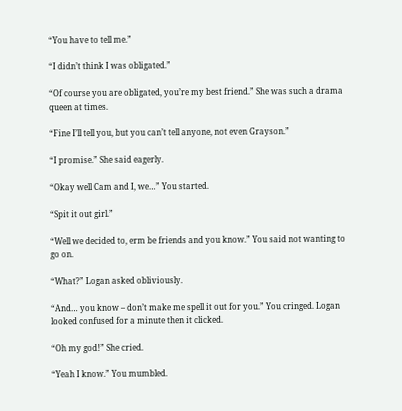“You have to tell me.”

“I didn’t think I was obligated.”

“Of course you are obligated, you’re my best friend.” She was such a drama queen at times.

“Fine I’ll tell you, but you can’t tell anyone, not even Grayson.”

“I promise.” She said eagerly.

“Okay well Cam and I, we…” You started.

“Spit it out girl.”

“Well we decided to, erm be friends and you know.” You said not wanting to go on.

“What?” Logan asked obliviously.

“And… you know – don’t make me spell it out for you.” You cringed. Logan looked confused for a minute then it clicked.

“Oh my god!” She cried.

“Yeah I know.” You mumbled.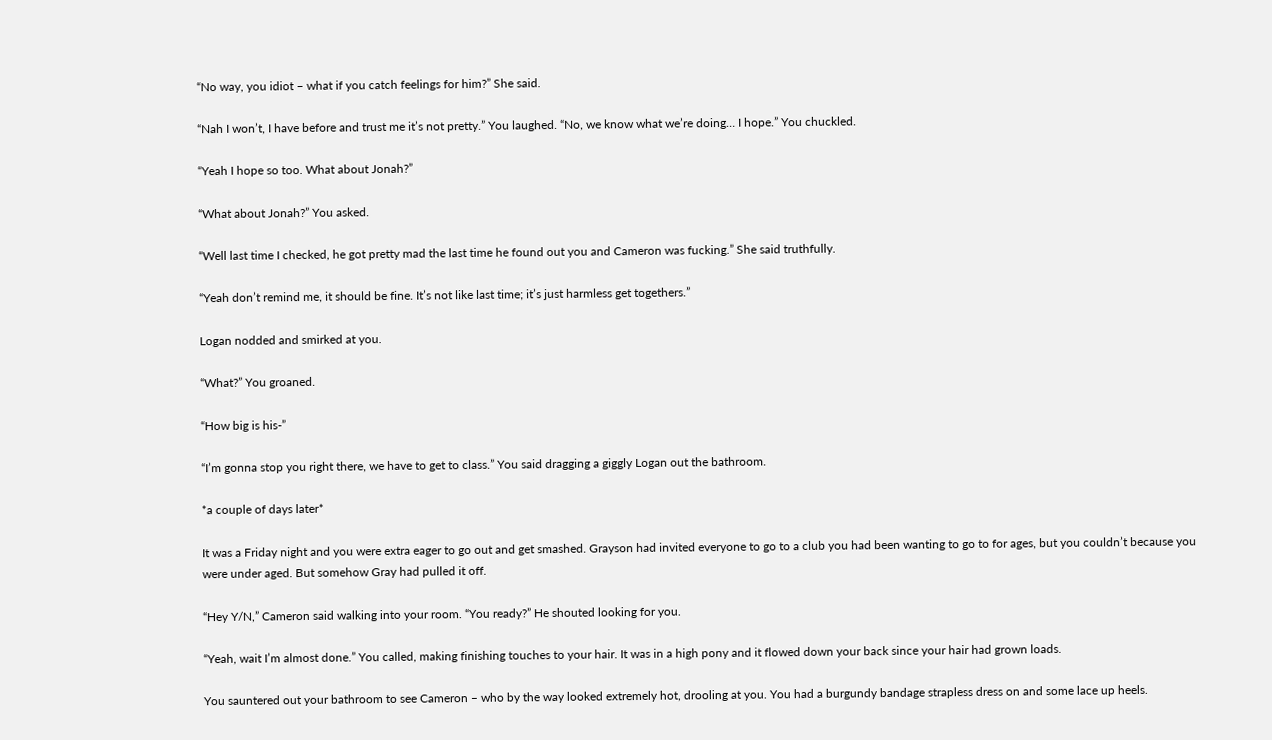“No way, you idiot – what if you catch feelings for him?” She said.

“Nah I won’t, I have before and trust me it’s not pretty.” You laughed. “No, we know what we’re doing… I hope.” You chuckled.

“Yeah I hope so too. What about Jonah?”

“What about Jonah?” You asked.

“Well last time I checked, he got pretty mad the last time he found out you and Cameron was fucking.” She said truthfully.

“Yeah don’t remind me, it should be fine. It’s not like last time; it’s just harmless get togethers.”

Logan nodded and smirked at you.

“What?” You groaned.

“How big is his-”

“I’m gonna stop you right there, we have to get to class.” You said dragging a giggly Logan out the bathroom.

*a couple of days later*

It was a Friday night and you were extra eager to go out and get smashed. Grayson had invited everyone to go to a club you had been wanting to go to for ages, but you couldn’t because you were under aged. But somehow Gray had pulled it off.

“Hey Y/N,” Cameron said walking into your room. “You ready?” He shouted looking for you.

“Yeah, wait I’m almost done.” You called, making finishing touches to your hair. It was in a high pony and it flowed down your back since your hair had grown loads.

You sauntered out your bathroom to see Cameron – who by the way looked extremely hot, drooling at you. You had a burgundy bandage strapless dress on and some lace up heels.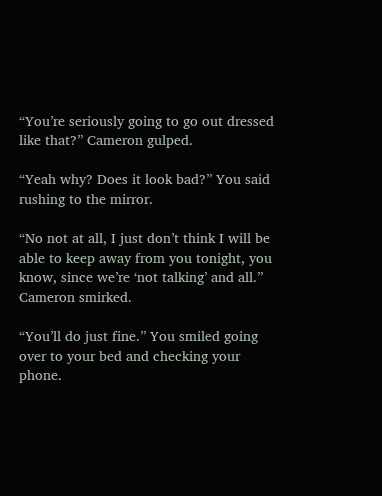“You’re seriously going to go out dressed like that?” Cameron gulped.

“Yeah why? Does it look bad?” You said rushing to the mirror.

“No not at all, I just don’t think I will be able to keep away from you tonight, you know, since we’re ‘not talking’ and all.” Cameron smirked.

“You’ll do just fine.” You smiled going over to your bed and checking your phone.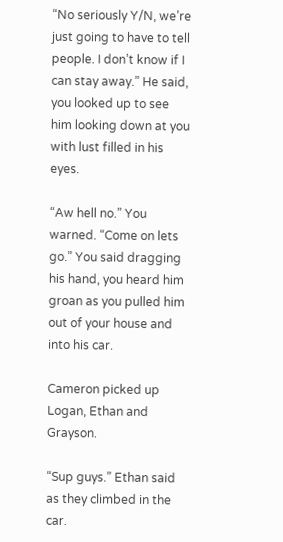“No seriously Y/N, we’re just going to have to tell people. I don’t know if I can stay away.” He said, you looked up to see him looking down at you with lust filled in his eyes.

“Aw hell no.” You warned. “Come on lets go.” You said dragging his hand, you heard him groan as you pulled him out of your house and into his car.

Cameron picked up Logan, Ethan and Grayson.

“Sup guys.” Ethan said as they climbed in the car.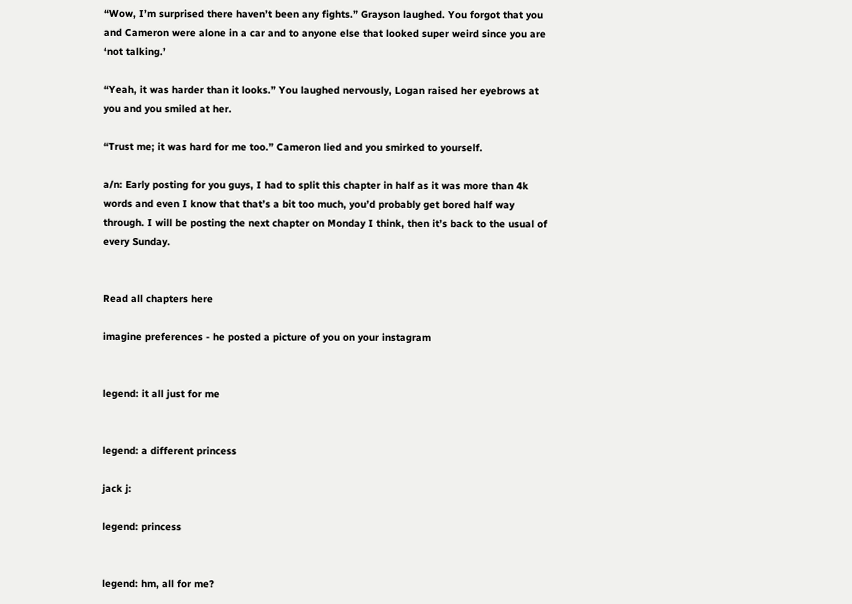“Wow, I’m surprised there haven’t been any fights.” Grayson laughed. You forgot that you and Cameron were alone in a car and to anyone else that looked super weird since you are ‘not talking.’

“Yeah, it was harder than it looks.” You laughed nervously, Logan raised her eyebrows at you and you smiled at her.

“Trust me; it was hard for me too.” Cameron lied and you smirked to yourself.

a/n: Early posting for you guys, I had to split this chapter in half as it was more than 4k words and even I know that that’s a bit too much, you’d probably get bored half way through. I will be posting the next chapter on Monday I think, then it’s back to the usual of every Sunday.


Read all chapters here

imagine preferences - he posted a picture of you on your instagram


legend: it all just for me


legend: a different princess

jack j:

legend: princess


legend: hm, all for me?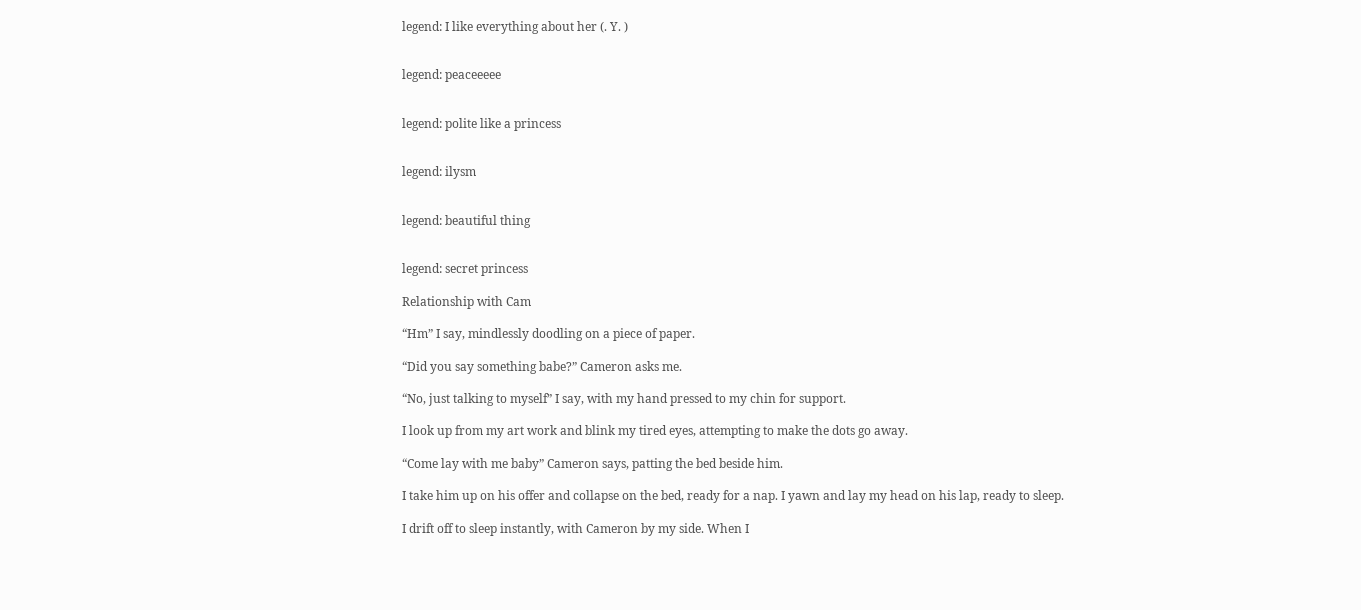legend: I like everything about her (. Y. )


legend: peaceeeee


legend: polite like a princess


legend: ilysm


legend: beautiful thing


legend: secret princess

Relationship with Cam

“Hm” I say, mindlessly doodling on a piece of paper.

“Did you say something babe?” Cameron asks me.

“No, just talking to myself” I say, with my hand pressed to my chin for support.

I look up from my art work and blink my tired eyes, attempting to make the dots go away.

“Come lay with me baby” Cameron says, patting the bed beside him.

I take him up on his offer and collapse on the bed, ready for a nap. I yawn and lay my head on his lap, ready to sleep.

I drift off to sleep instantly, with Cameron by my side. When I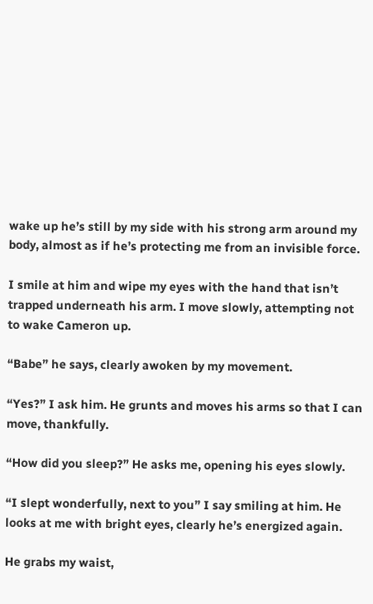wake up he’s still by my side with his strong arm around my body, almost as if he’s protecting me from an invisible force.

I smile at him and wipe my eyes with the hand that isn’t trapped underneath his arm. I move slowly, attempting not to wake Cameron up.

“Babe” he says, clearly awoken by my movement.

“Yes?” I ask him. He grunts and moves his arms so that I can move, thankfully.

“How did you sleep?” He asks me, opening his eyes slowly.

“I slept wonderfully, next to you” I say smiling at him. He looks at me with bright eyes, clearly he’s energized again.

He grabs my waist,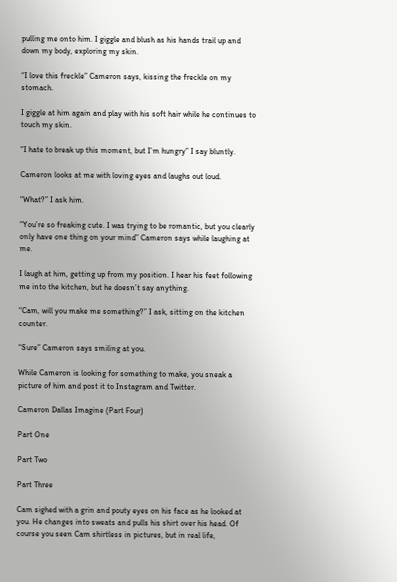pulling me onto him. I giggle and blush as his hands trail up and down my body, exploring my skin.

“I love this freckle” Cameron says, kissing the freckle on my stomach.

I giggle at him again and play with his soft hair while he continues to touch my skin.

“I hate to break up this moment, but I’m hungry” I say bluntly.

Cameron looks at me with loving eyes and laughs out loud.

“What?” I ask him.

“You’re so freaking cute. I was trying to be romantic, but you clearly only have one thing on your mind” Cameron says while laughing at me.

I laugh at him, getting up from my position. I hear his feet following me into the kitchen, but he doesn’t say anything.

“Cam, will you make me something?” I ask, sitting on the kitchen counter.

“Sure” Cameron says smiling at you.

While Cameron is looking for something to make, you sneak a picture of him and post it to Instagram and Twitter.

Cameron Dallas Imagine (Part Four)

Part One

Part Two

Part Three

Cam sighed with a grin and pouty eyes on his face as he looked at you. He changes into sweats and pulls his shirt over his head. Of course you seen Cam shirtless in pictures, but in real life,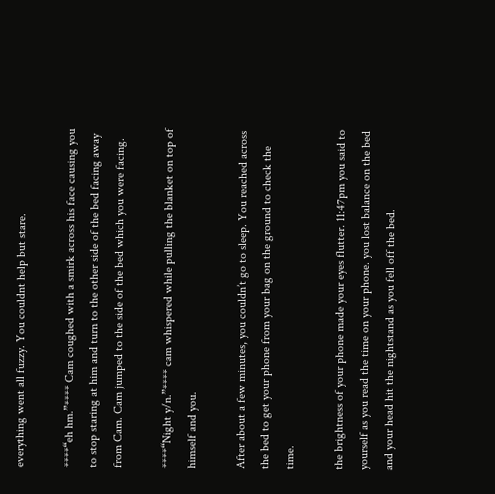everything went all fuzzy. You couldnt help but stare.

****“eh hm.”**** Cam coughed with a smirk across his face causing you to stop staring at him and turn to the other side of the bed facing away from Cam. Cam jumped to the side of the bed which you were facing.

****“Night y/n.”**** cam whispered while pulling the blanket on top of himself and you.

After about a few minutes, you couldn’t go to sleep. You reached across the bed to get your phone from your bag on the ground to check the time.

the brightness of your phone made your eyes flutter. 11:47pm you said to yourself as you read the time on your phone. you lost balance on the bed and your head hit the nightstand as you fell off the bed.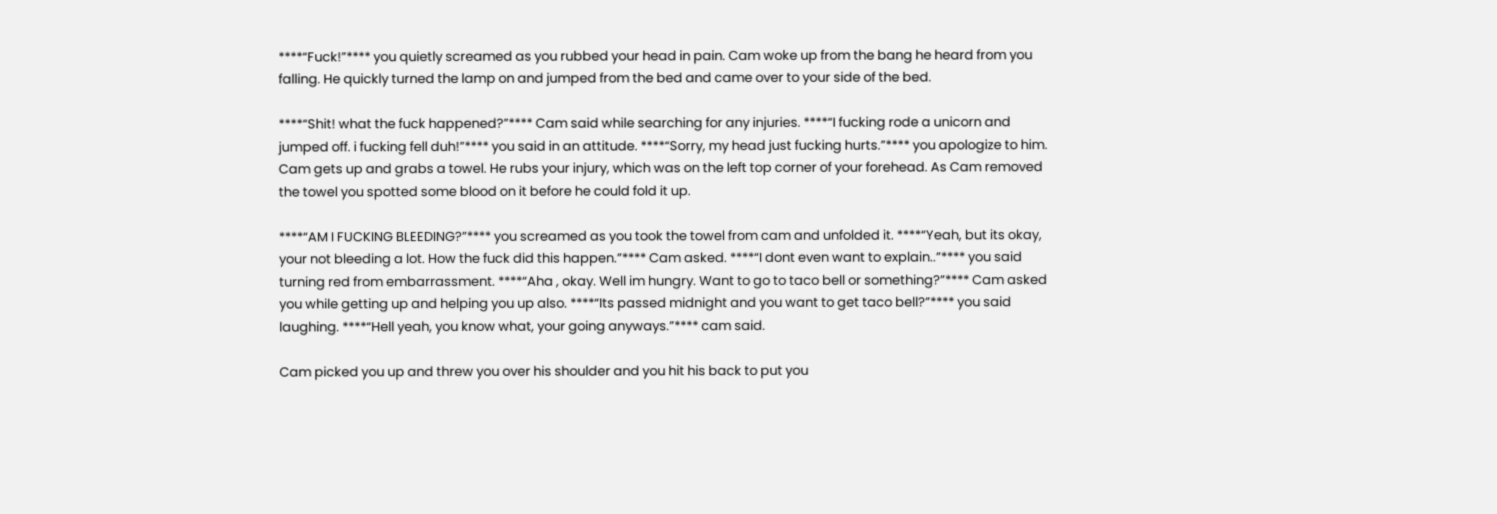****“Fuck!”**** you quietly screamed as you rubbed your head in pain. Cam woke up from the bang he heard from you falling. He quickly turned the lamp on and jumped from the bed and came over to your side of the bed.

****“Shit! what the fuck happened?”**** Cam said while searching for any injuries. ****“I fucking rode a unicorn and jumped off. i fucking fell duh!”**** you said in an attitude. ****“Sorry, my head just fucking hurts.”**** you apologize to him. Cam gets up and grabs a towel. He rubs your injury, which was on the left top corner of your forehead. As Cam removed the towel you spotted some blood on it before he could fold it up.

****“AM I FUCKING BLEEDING?”**** you screamed as you took the towel from cam and unfolded it. ****“Yeah, but its okay, your not bleeding a lot. How the fuck did this happen.”**** Cam asked. ****“I dont even want to explain..”**** you said turning red from embarrassment. ****“Aha , okay. Well im hungry. Want to go to taco bell or something?”**** Cam asked you while getting up and helping you up also. ****“Its passed midnight and you want to get taco bell?”**** you said laughing. ****“Hell yeah, you know what, your going anyways.”**** cam said.

Cam picked you up and threw you over his shoulder and you hit his back to put you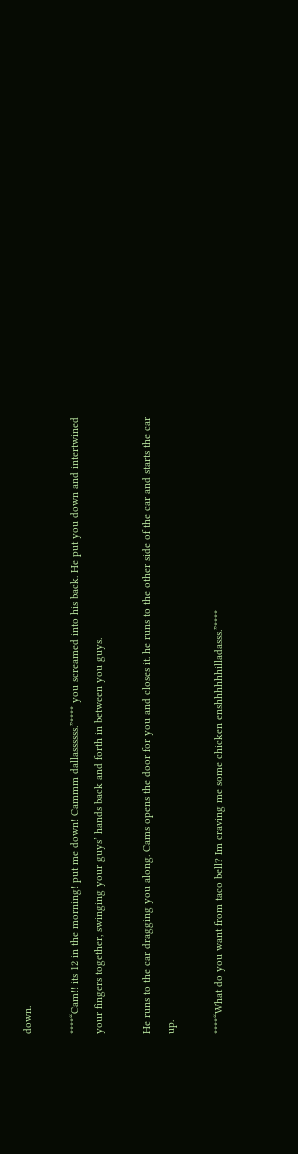down.

****“Cam!! its 12 in the morning! put me down! Cammm dallassssss.”**** you screamed into his back. He put you down and intertwined your fingers together, swinging your guys’ hands back and forth in between you guys.

He runs to the car dragging you along. Cams opens the door for you and closes it. he runs to the other side of the car and starts the car up.

****“What do you want from taco bell? Im craving me some chicken enshhhhhhilladasss.”****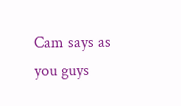Cam says as you guys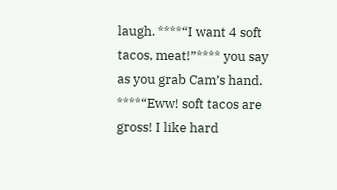laugh. ****“I want 4 soft tacos, meat!”**** you say as you grab Cam’s hand. ****“Eww! soft tacos are gross! I like hard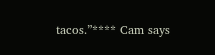tacos.”**** Cam says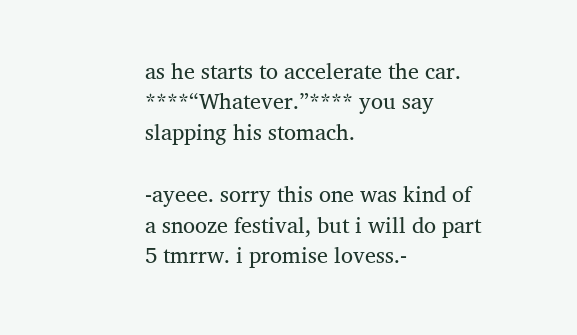as he starts to accelerate the car. ****“Whatever.”**** you say slapping his stomach.

-ayeee. sorry this one was kind of a snooze festival, but i will do part 5 tmrrw. i promise lovess.-